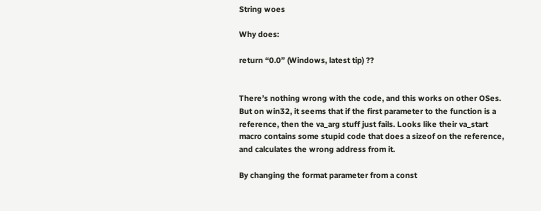String woes

Why does:

return “0.0” (Windows, latest tip) ??


There’s nothing wrong with the code, and this works on other OSes. But on win32, it seems that if the first parameter to the function is a reference, then the va_arg stuff just fails. Looks like their va_start macro contains some stupid code that does a sizeof on the reference, and calculates the wrong address from it.

By changing the format parameter from a const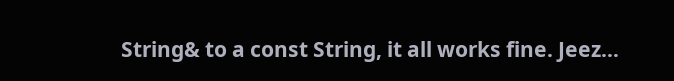String& to a const String, it all works fine. Jeez…